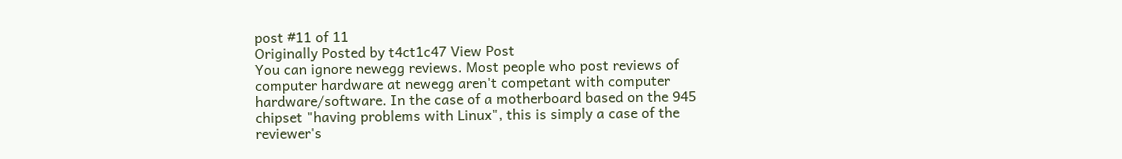post #11 of 11
Originally Posted by t4ct1c47 View Post
You can ignore newegg reviews. Most people who post reviews of computer hardware at newegg aren't competant with computer hardware/software. In the case of a motherboard based on the 945 chipset "having problems with Linux", this is simply a case of the reviewer's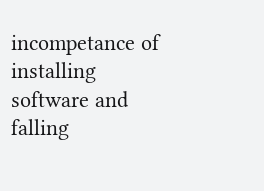incompetance of installing software and falling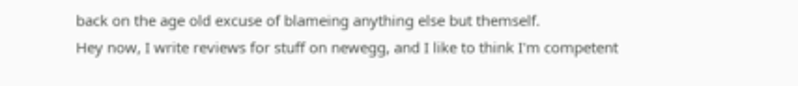back on the age old excuse of blameing anything else but themself.
Hey now, I write reviews for stuff on newegg, and I like to think I'm competent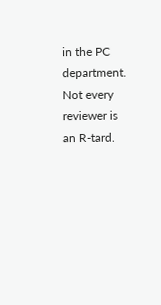in the PC department. Not every reviewer is an R-tard.